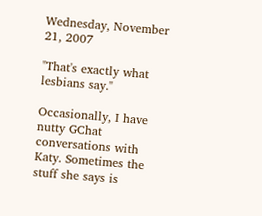Wednesday, November 21, 2007

"That's exactly what lesbians say."

Occasionally, I have nutty GChat conversations with Katy. Sometimes the stuff she says is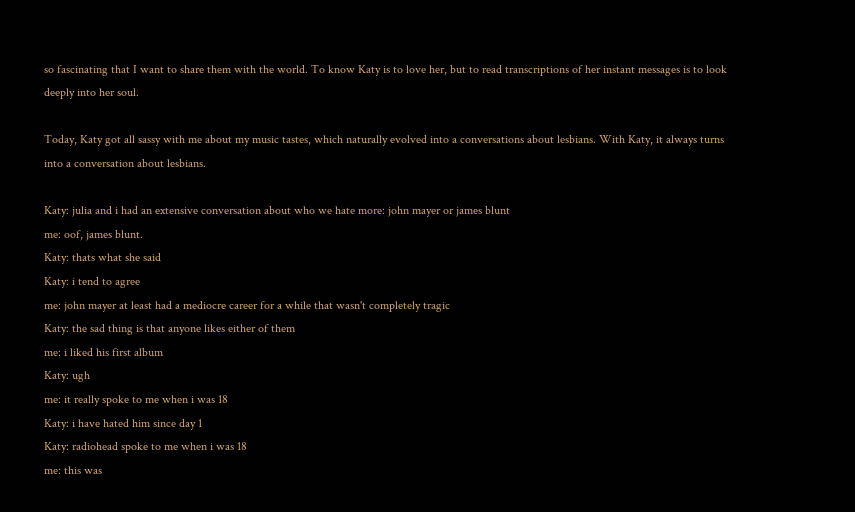so fascinating that I want to share them with the world. To know Katy is to love her, but to read transcriptions of her instant messages is to look deeply into her soul.

Today, Katy got all sassy with me about my music tastes, which naturally evolved into a conversations about lesbians. With Katy, it always turns into a conversation about lesbians.

Katy: julia and i had an extensive conversation about who we hate more: john mayer or james blunt
me: oof, james blunt.
Katy: thats what she said
Katy: i tend to agree
me: john mayer at least had a mediocre career for a while that wasn't completely tragic
Katy: the sad thing is that anyone likes either of them
me: i liked his first album
Katy: ugh
me: it really spoke to me when i was 18
Katy: i have hated him since day 1
Katy: radiohead spoke to me when i was 18
me: this was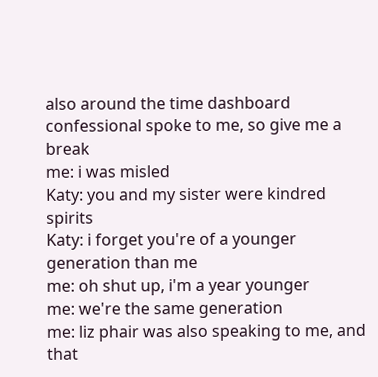also around the time dashboard confessional spoke to me, so give me a break
me: i was misled
Katy: you and my sister were kindred spirits
Katy: i forget you're of a younger generation than me
me: oh shut up, i'm a year younger
me: we're the same generation
me: liz phair was also speaking to me, and that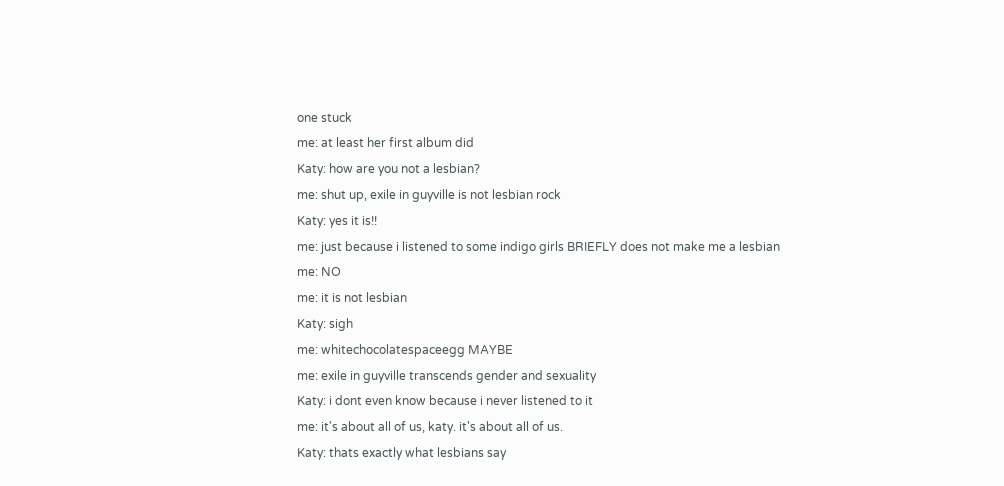one stuck
me: at least her first album did
Katy: how are you not a lesbian?
me: shut up, exile in guyville is not lesbian rock
Katy: yes it is!!
me: just because i listened to some indigo girls BRIEFLY does not make me a lesbian
me: NO
me: it is not lesbian
Katy: sigh
me: whitechocolatespaceegg MAYBE
me: exile in guyville transcends gender and sexuality
Katy: i dont even know because i never listened to it
me: it's about all of us, katy. it's about all of us.
Katy: thats exactly what lesbians say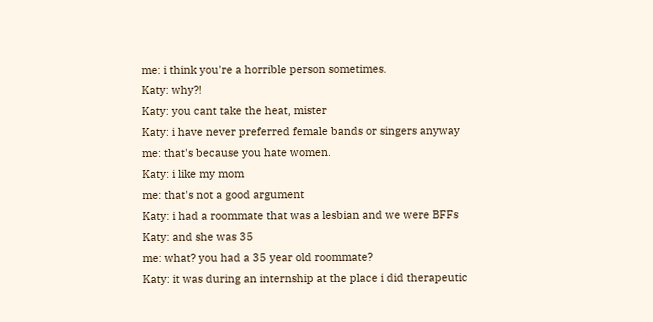me: i think you're a horrible person sometimes.
Katy: why?!
Katy: you cant take the heat, mister
Katy: i have never preferred female bands or singers anyway
me: that's because you hate women.
Katy: i like my mom
me: that's not a good argument
Katy: i had a roommate that was a lesbian and we were BFFs
Katy: and she was 35
me: what? you had a 35 year old roommate?
Katy: it was during an internship at the place i did therapeutic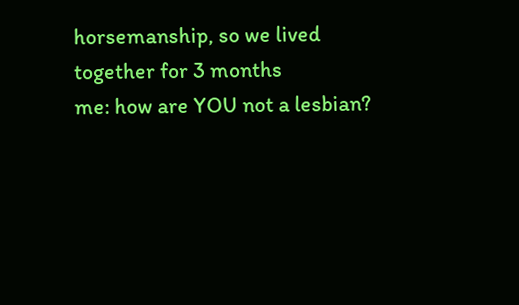horsemanship, so we lived together for 3 months
me: how are YOU not a lesbian?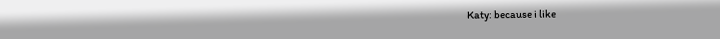Katy: because i like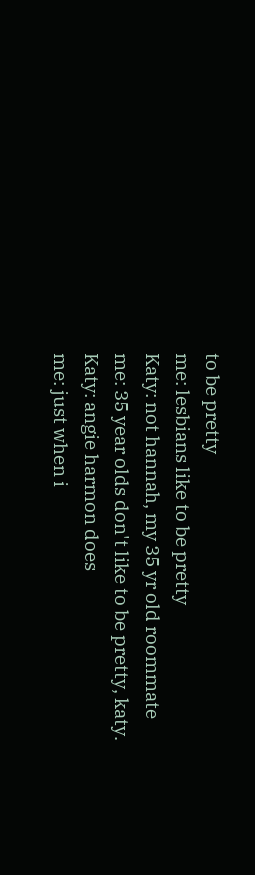to be pretty
me: lesbians like to be pretty
Katy: not hannah, my 35 yr old roommate
me: 35 year olds don't like to be pretty, katy.
Katy: angie harmon does
me: just when i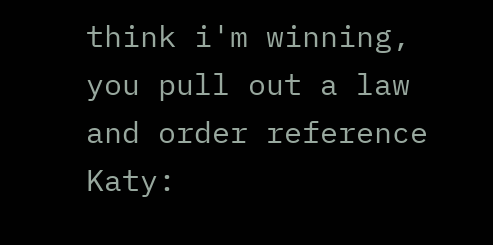think i'm winning, you pull out a law and order reference
Katy: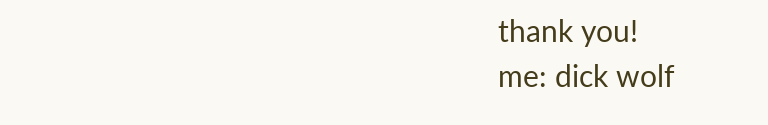thank you!
me: dick wolf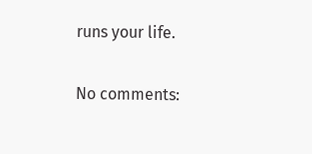runs your life.

No comments: